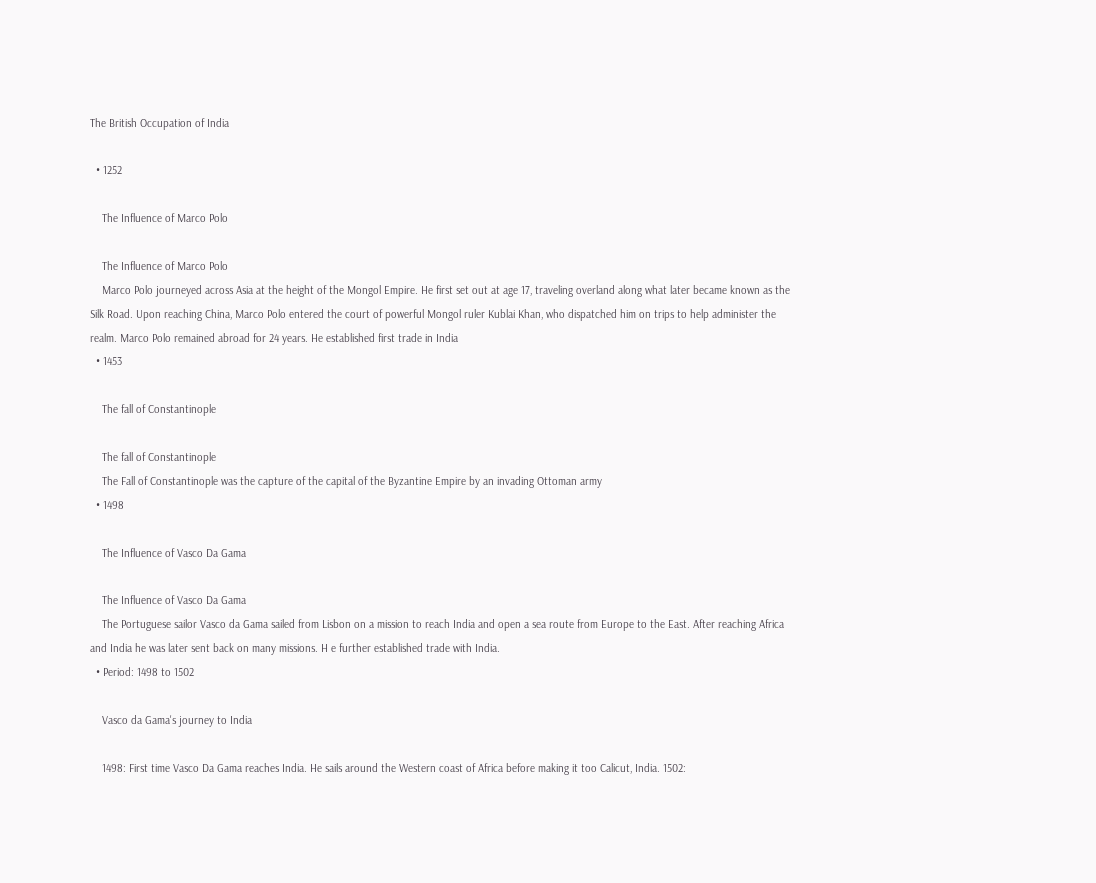The British Occupation of India

  • 1252

    The Influence of Marco Polo

    The Influence of Marco Polo
    Marco Polo journeyed across Asia at the height of the Mongol Empire. He first set out at age 17, traveling overland along what later became known as the Silk Road. Upon reaching China, Marco Polo entered the court of powerful Mongol ruler Kublai Khan, who dispatched him on trips to help administer the realm. Marco Polo remained abroad for 24 years. He established first trade in India
  • 1453

    The fall of Constantinople

    The fall of Constantinople
    The Fall of Constantinople was the capture of the capital of the Byzantine Empire by an invading Ottoman army
  • 1498

    The Influence of Vasco Da Gama

    The Influence of Vasco Da Gama
    The Portuguese sailor Vasco da Gama sailed from Lisbon on a mission to reach India and open a sea route from Europe to the East. After reaching Africa and India he was later sent back on many missions. H e further established trade with India.
  • Period: 1498 to 1502

    Vasco da Gama's journey to India

    1498: First time Vasco Da Gama reaches India. He sails around the Western coast of Africa before making it too Calicut, India. 1502: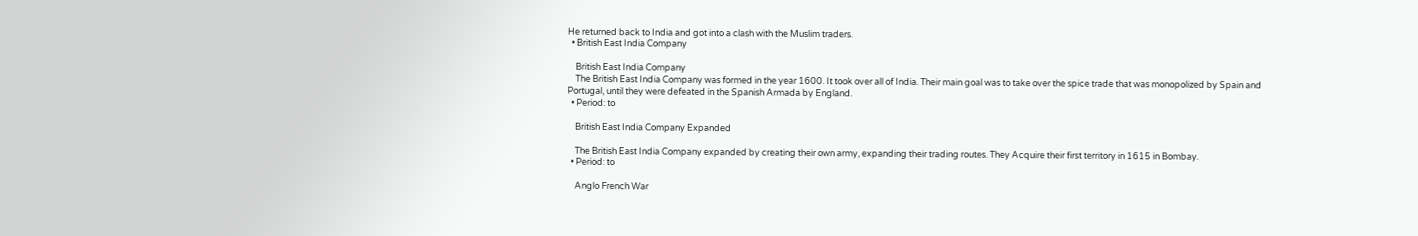He returned back to India and got into a clash with the Muslim traders.
  • British East India Company

    British East India Company
    The British East India Company was formed in the year 1600. It took over all of India. Their main goal was to take over the spice trade that was monopolized by Spain and Portugal, until they were defeated in the Spanish Armada by England.
  • Period: to

    British East India Company Expanded

    The British East India Company expanded by creating their own army, expanding their trading routes. They Acquire their first territory in 1615 in Bombay.
  • Period: to

    Anglo French War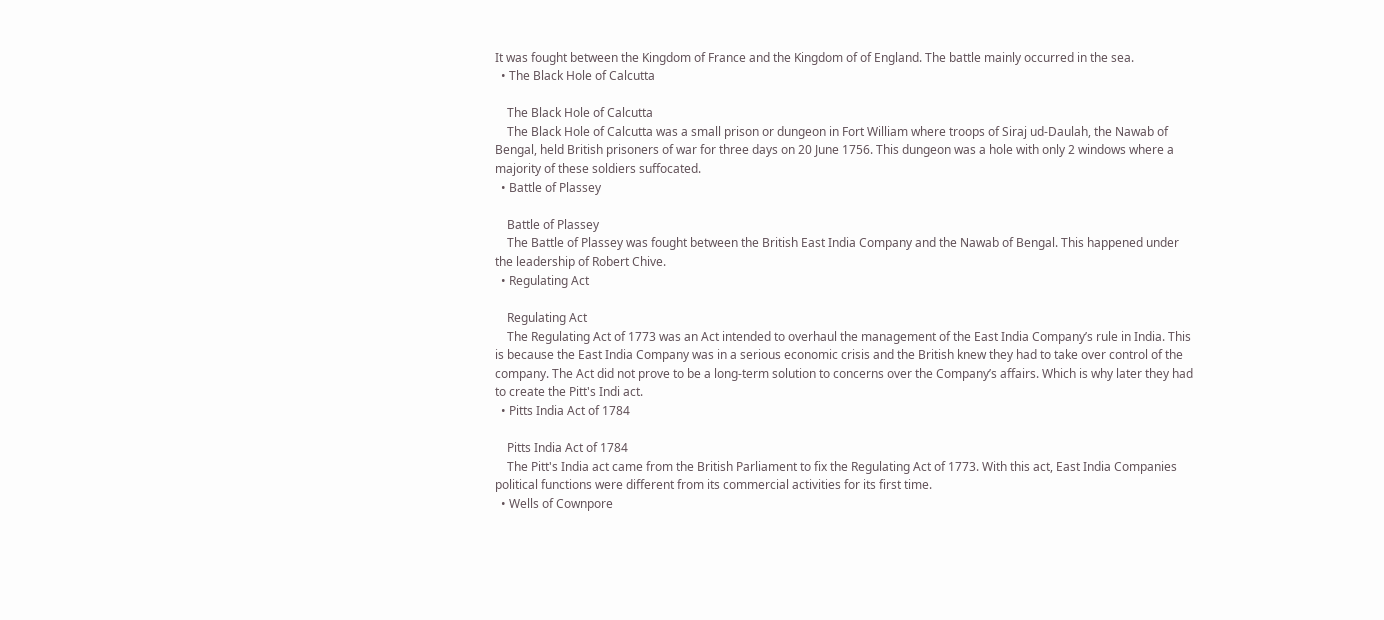It was fought between the Kingdom of France and the Kingdom of of England. The battle mainly occurred in the sea.
  • The Black Hole of Calcutta

    The Black Hole of Calcutta
    The Black Hole of Calcutta was a small prison or dungeon in Fort William where troops of Siraj ud-Daulah, the Nawab of Bengal, held British prisoners of war for three days on 20 June 1756. This dungeon was a hole with only 2 windows where a majority of these soldiers suffocated.
  • Battle of Plassey

    Battle of Plassey
    The Battle of Plassey was fought between the British East India Company and the Nawab of Bengal. This happened under the leadership of Robert Chive.
  • Regulating Act

    Regulating Act
    The Regulating Act of 1773 was an Act intended to overhaul the management of the East India Company’s rule in India. This is because the East India Company was in a serious economic crisis and the British knew they had to take over control of the company. The Act did not prove to be a long-term solution to concerns over the Company’s affairs. Which is why later they had to create the Pitt's Indi act.
  • Pitts India Act of 1784

    Pitts India Act of 1784
    The Pitt's India act came from the British Parliament to fix the Regulating Act of 1773. With this act, East India Companies political functions were different from its commercial activities for its first time.
  • Wells of Cownpore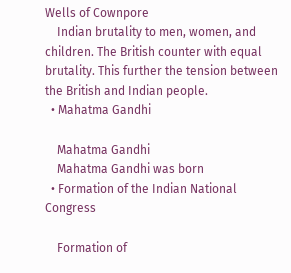Wells of Cownpore
    Indian brutality to men, women, and children. The British counter with equal brutality. This further the tension between the British and Indian people.
  • Mahatma Gandhi

    Mahatma Gandhi
    Mahatma Gandhi was born
  • Formation of the Indian National Congress

    Formation of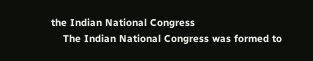the Indian National Congress
    The Indian National Congress was formed to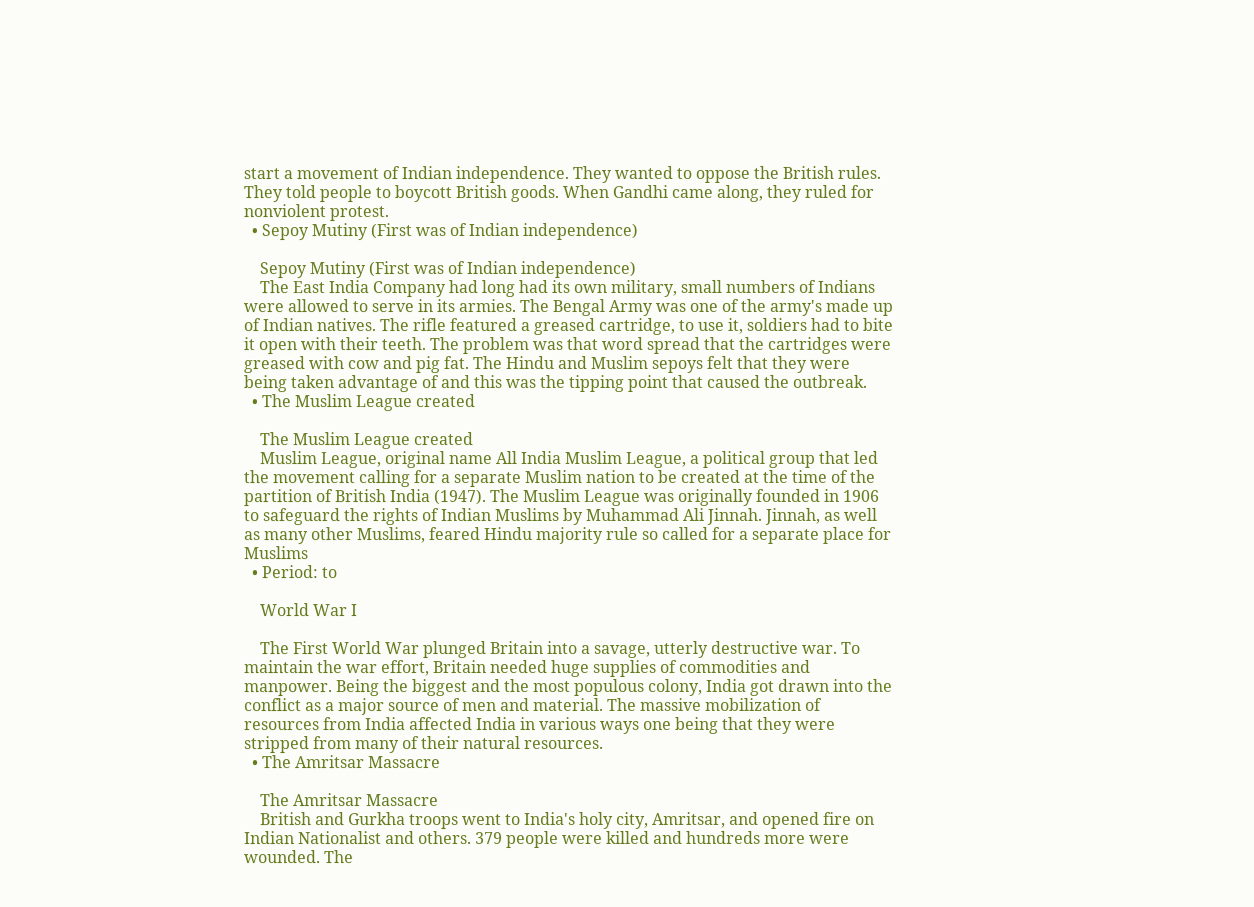start a movement of Indian independence. They wanted to oppose the British rules. They told people to boycott British goods. When Gandhi came along, they ruled for nonviolent protest.
  • Sepoy Mutiny (First was of Indian independence)

    Sepoy Mutiny (First was of Indian independence)
    The East India Company had long had its own military, small numbers of Indians were allowed to serve in its armies. The Bengal Army was one of the army's made up of Indian natives. The rifle featured a greased cartridge, to use it, soldiers had to bite it open with their teeth. The problem was that word spread that the cartridges were greased with cow and pig fat. The Hindu and Muslim sepoys felt that they were being taken advantage of and this was the tipping point that caused the outbreak.
  • The Muslim League created

    The Muslim League created
    Muslim League, original name All India Muslim League, a political group that led the movement calling for a separate Muslim nation to be created at the time of the partition of British India (1947). The Muslim League was originally founded in 1906 to safeguard the rights of Indian Muslims by Muhammad Ali Jinnah. Jinnah, as well as many other Muslims, feared Hindu majority rule so called for a separate place for Muslims
  • Period: to

    World War I

    The First World War plunged Britain into a savage, utterly destructive war. To maintain the war effort, Britain needed huge supplies of commodities and manpower. Being the biggest and the most populous colony, India got drawn into the conflict as a major source of men and material. The massive mobilization of resources from India affected India in various ways one being that they were stripped from many of their natural resources.
  • The Amritsar Massacre

    The Amritsar Massacre
    British and Gurkha troops went to India's holy city, Amritsar, and opened fire on Indian Nationalist and others. 379 people were killed and hundreds more were wounded. The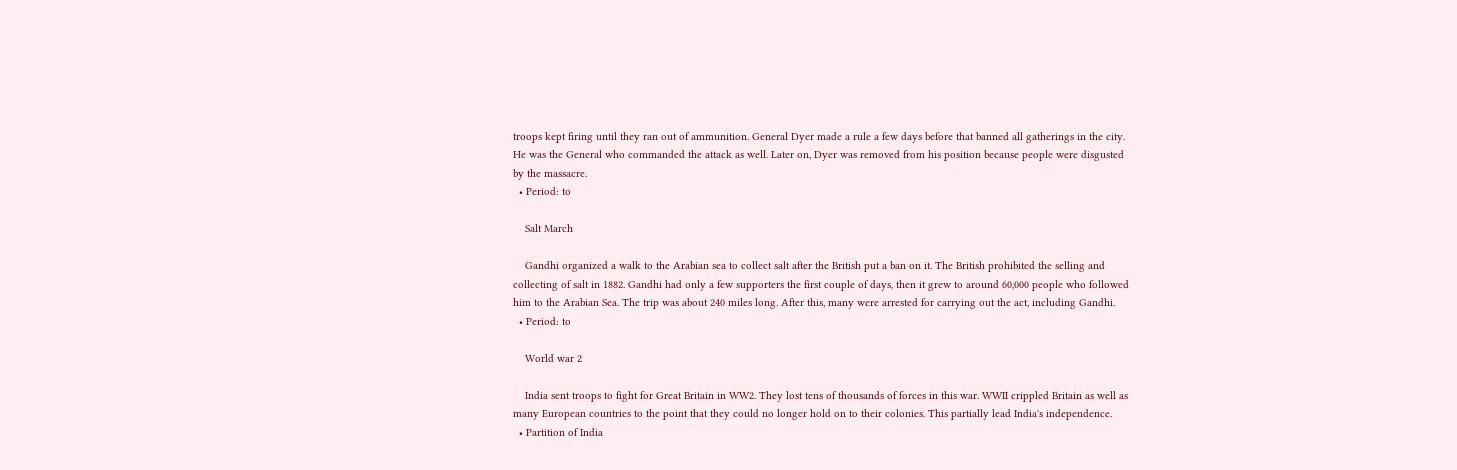troops kept firing until they ran out of ammunition. General Dyer made a rule a few days before that banned all gatherings in the city. He was the General who commanded the attack as well. Later on, Dyer was removed from his position because people were disgusted by the massacre.
  • Period: to

    Salt March

    Gandhi organized a walk to the Arabian sea to collect salt after the British put a ban on it. The British prohibited the selling and collecting of salt in 1882. Gandhi had only a few supporters the first couple of days, then it grew to around 60,000 people who followed him to the Arabian Sea. The trip was about 240 miles long. After this, many were arrested for carrying out the act, including Gandhi.
  • Period: to

    World war 2

    India sent troops to fight for Great Britain in WW2. They lost tens of thousands of forces in this war. WWII crippled Britain as well as many European countries to the point that they could no longer hold on to their colonies. This partially lead India's independence.
  • Partition of India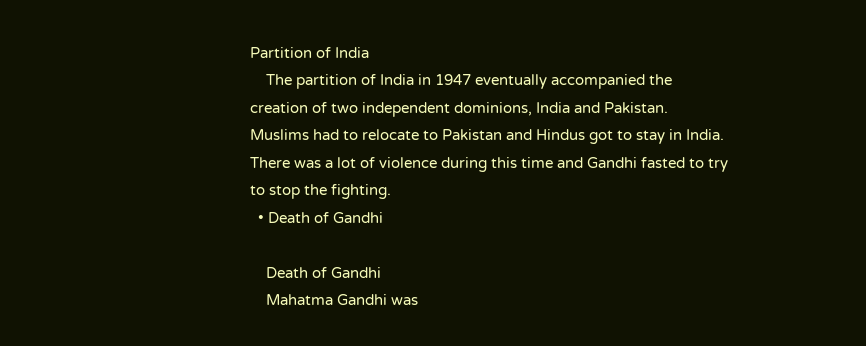Partition of India
    The partition of India in 1947 eventually accompanied the creation of two independent dominions, India and Pakistan. Muslims had to relocate to Pakistan and Hindus got to stay in India. There was a lot of violence during this time and Gandhi fasted to try to stop the fighting.
  • Death of Gandhi

    Death of Gandhi
    Mahatma Gandhi was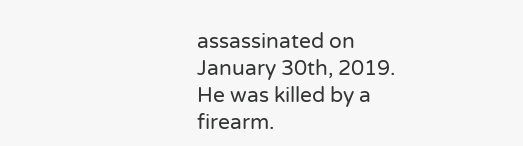assassinated on January 30th, 2019. He was killed by a firearm.